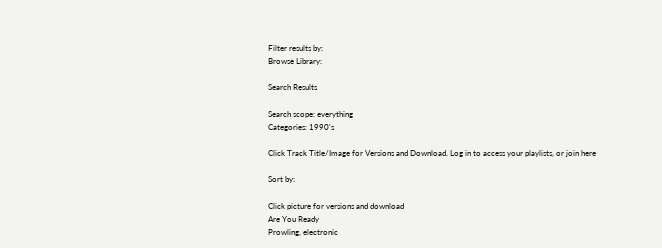Filter results by:
Browse Library:

Search Results

Search scope: everything
Categories: 1990's

Click Track Title/Image for Versions and Download. Log in to access your playlists, or join here

Sort by:

Click picture for versions and download
Are You Ready
Prowling, electronic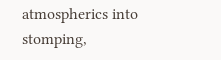atmospherics into stomping,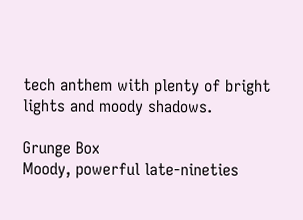tech anthem with plenty of bright lights and moody shadows.

Grunge Box
Moody, powerful late-nineties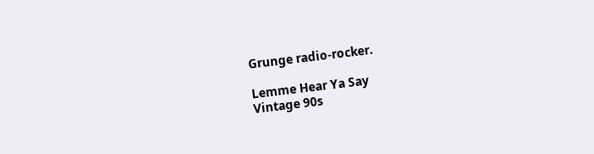Grunge radio-rocker.

Lemme Hear Ya Say
Vintage 90s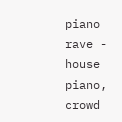piano rave - house piano, crowd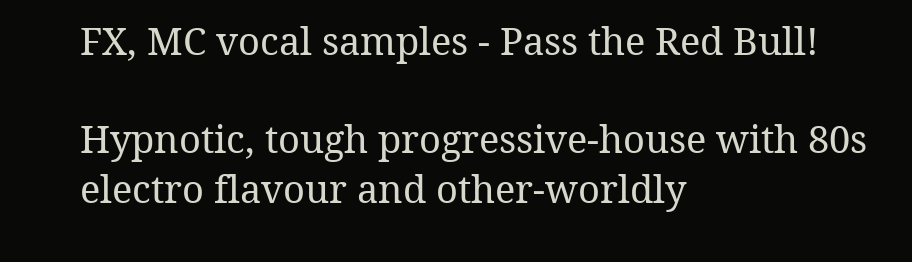FX, MC vocal samples - Pass the Red Bull!

Hypnotic, tough progressive-house with 80s electro flavour and other-worldly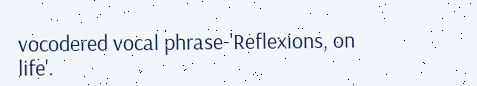vocodered vocal phrase-'Reflexions, on life'.